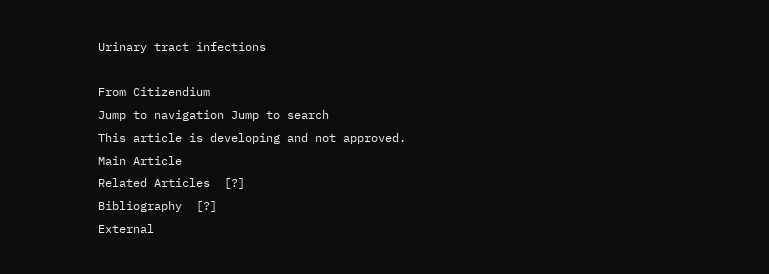Urinary tract infections

From Citizendium
Jump to navigation Jump to search
This article is developing and not approved.
Main Article
Related Articles  [?]
Bibliography  [?]
External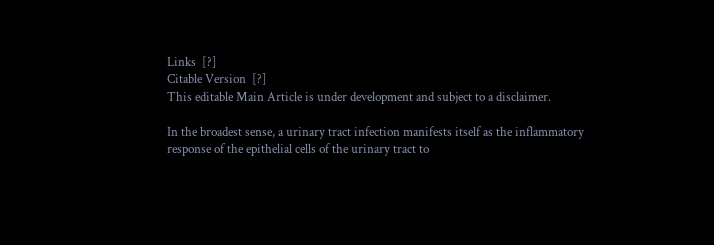Links  [?]
Citable Version  [?]
This editable Main Article is under development and subject to a disclaimer.

In the broadest sense, a urinary tract infection manifests itself as the inflammatory response of the epithelial cells of the urinary tract to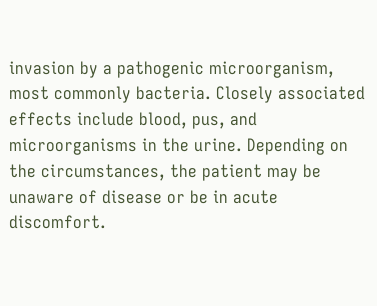invasion by a pathogenic microorganism, most commonly bacteria. Closely associated effects include blood, pus, and microorganisms in the urine. Depending on the circumstances, the patient may be unaware of disease or be in acute discomfort.